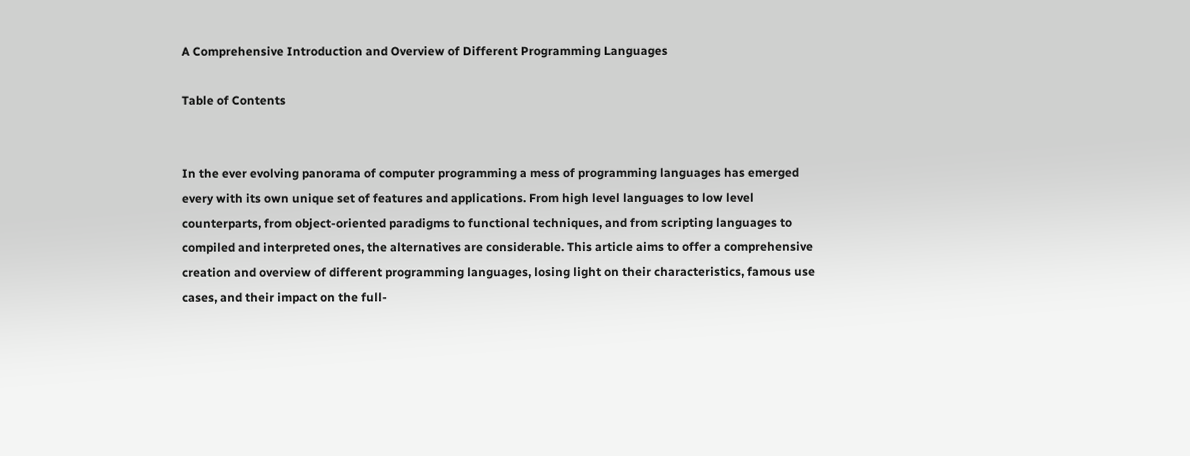A Comprehensive Introduction and Overview of Different Programming Languages

Table of Contents


In the ever evolving panorama of computer programming a mess of programming languages has emerged every with its own unique set of features and applications. From high level languages to low level counterparts, from object-oriented paradigms to functional techniques, and from scripting languages to compiled and interpreted ones, the alternatives are considerable. This article aims to offer a comprehensive creation and overview of different programming languages, losing light on their characteristics, famous use cases, and their impact on the full-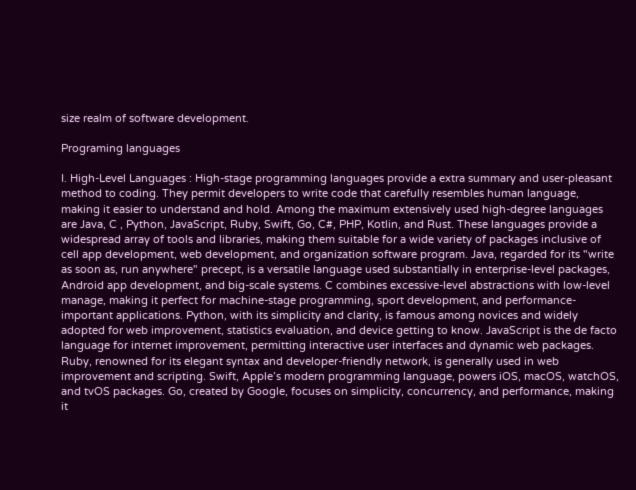size realm of software development.

Programing languages

I. High-Level Languages : High-stage programming languages provide a extra summary and user-pleasant method to coding. They permit developers to write code that carefully resembles human language, making it easier to understand and hold. Among the maximum extensively used high-degree languages are Java, C , Python, JavaScript, Ruby, Swift, Go, C#, PHP, Kotlin, and Rust. These languages provide a widespread array of tools and libraries, making them suitable for a wide variety of packages inclusive of cell app development, web development, and organization software program. Java, regarded for its "write as soon as, run anywhere" precept, is a versatile language used substantially in enterprise-level packages, Android app development, and big-scale systems. C combines excessive-level abstractions with low-level manage, making it perfect for machine-stage programming, sport development, and performance-important applications. Python, with its simplicity and clarity, is famous among novices and widely adopted for web improvement, statistics evaluation, and device getting to know. JavaScript is the de facto language for internet improvement, permitting interactive user interfaces and dynamic web packages. Ruby, renowned for its elegant syntax and developer-friendly network, is generally used in web improvement and scripting. Swift, Apple’s modern programming language, powers iOS, macOS, watchOS, and tvOS packages. Go, created by Google, focuses on simplicity, concurrency, and performance, making it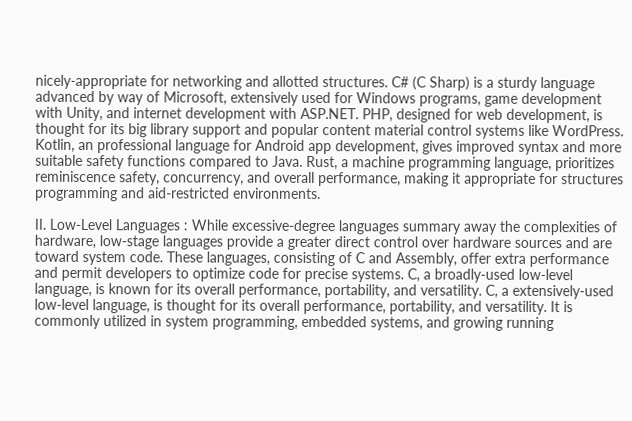nicely-appropriate for networking and allotted structures. C# (C Sharp) is a sturdy language advanced by way of Microsoft, extensively used for Windows programs, game development with Unity, and internet development with ASP.NET. PHP, designed for web development, is thought for its big library support and popular content material control systems like WordPress. Kotlin, an professional language for Android app development, gives improved syntax and more suitable safety functions compared to Java. Rust, a machine programming language, prioritizes reminiscence safety, concurrency, and overall performance, making it appropriate for structures programming and aid-restricted environments.

II. Low-Level Languages : While excessive-degree languages summary away the complexities of hardware, low-stage languages provide a greater direct control over hardware sources and are toward system code. These languages, consisting of C and Assembly, offer extra performance and permit developers to optimize code for precise systems. C, a broadly-used low-level language, is known for its overall performance, portability, and versatility. C, a extensively-used low-level language, is thought for its overall performance, portability, and versatility. It is commonly utilized in system programming, embedded systems, and growing running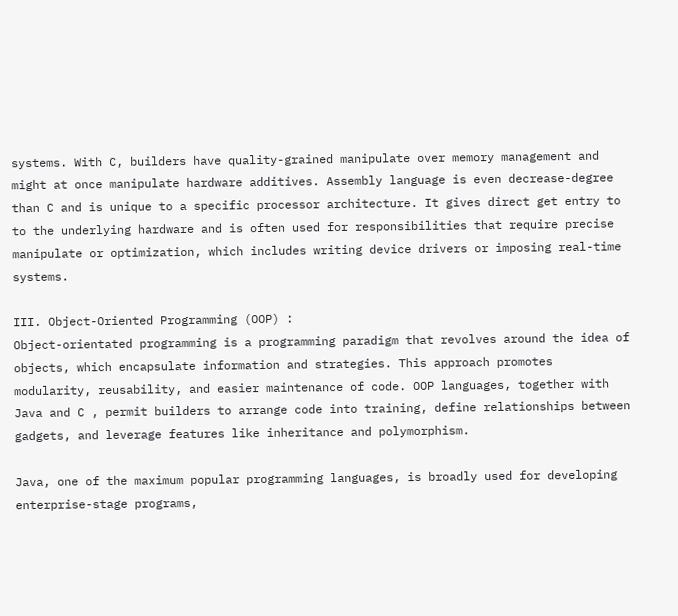systems. With C, builders have quality-grained manipulate over memory management and might at once manipulate hardware additives. Assembly language is even decrease-degree than C and is unique to a specific processor architecture. It gives direct get entry to to the underlying hardware and is often used for responsibilities that require precise manipulate or optimization, which includes writing device drivers or imposing real-time systems.

III. Object-Oriented Programming (OOP) :
Object-orientated programming is a programming paradigm that revolves around the idea of objects, which encapsulate information and strategies. This approach promotes modularity, reusability, and easier maintenance of code. OOP languages, together with Java and C , permit builders to arrange code into training, define relationships between gadgets, and leverage features like inheritance and polymorphism.

Java, one of the maximum popular programming languages, is broadly used for developing enterprise-stage programs,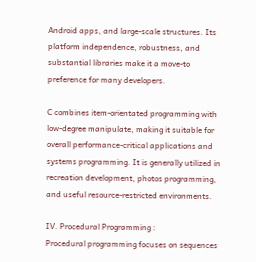Android apps, and large-scale structures. Its platform independence, robustness, and substantial libraries make it a move-to preference for many developers.

C combines item-orientated programming with low-degree manipulate, making it suitable for overall performance-critical applications and systems programming. It is generally utilized in recreation development, photos programming, and useful resource-restricted environments.

IV. Procedural Programming :
Procedural programming focuses on sequences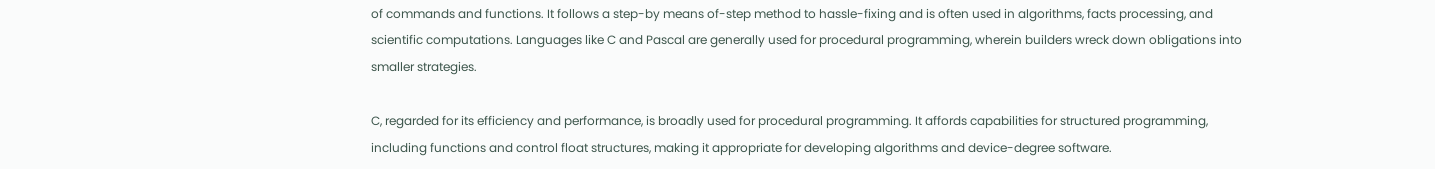of commands and functions. It follows a step-by means of-step method to hassle-fixing and is often used in algorithms, facts processing, and scientific computations. Languages like C and Pascal are generally used for procedural programming, wherein builders wreck down obligations into smaller strategies.

C, regarded for its efficiency and performance, is broadly used for procedural programming. It affords capabilities for structured programming, including functions and control float structures, making it appropriate for developing algorithms and device-degree software.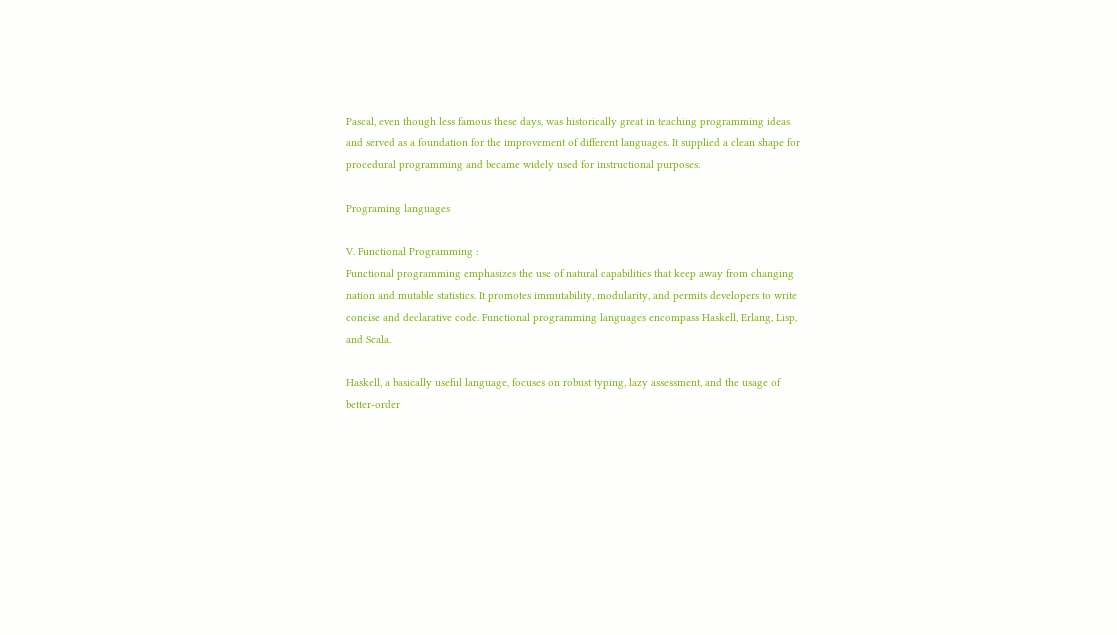Pascal, even though less famous these days, was historically great in teaching programming ideas and served as a foundation for the improvement of different languages. It supplied a clean shape for procedural programming and became widely used for instructional purposes.

Programing languages

V. Functional Programming :
Functional programming emphasizes the use of natural capabilities that keep away from changing nation and mutable statistics. It promotes immutability, modularity, and permits developers to write concise and declarative code. Functional programming languages encompass Haskell, Erlang, Lisp, and Scala.

Haskell, a basically useful language, focuses on robust typing, lazy assessment, and the usage of better-order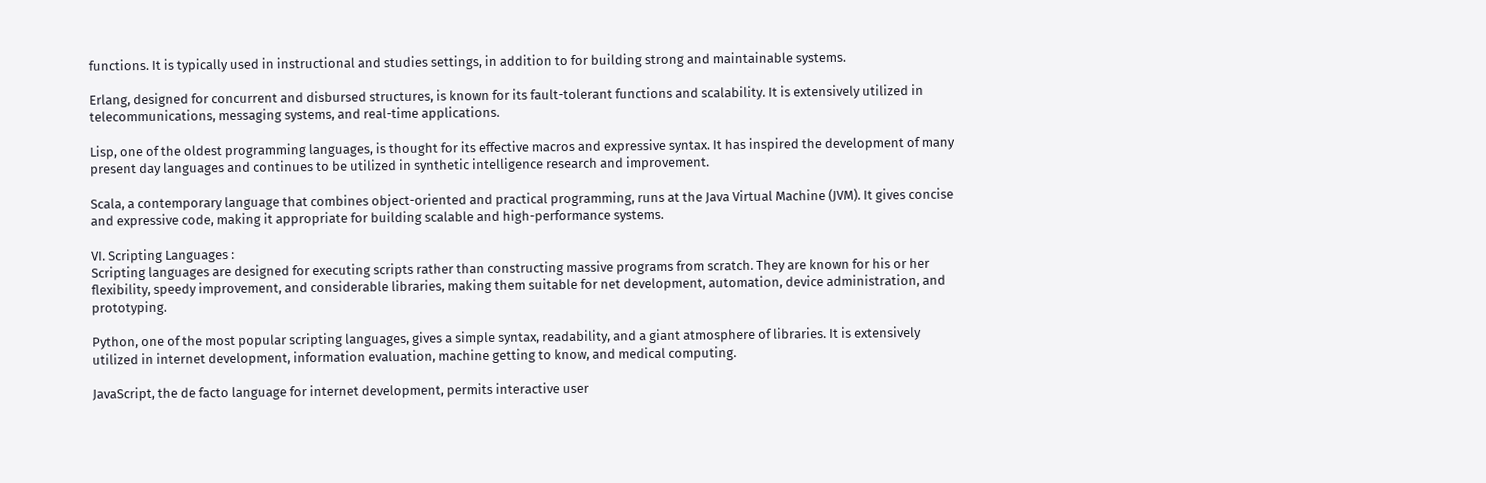functions. It is typically used in instructional and studies settings, in addition to for building strong and maintainable systems.

Erlang, designed for concurrent and disbursed structures, is known for its fault-tolerant functions and scalability. It is extensively utilized in telecommunications, messaging systems, and real-time applications.

Lisp, one of the oldest programming languages, is thought for its effective macros and expressive syntax. It has inspired the development of many present day languages and continues to be utilized in synthetic intelligence research and improvement.

Scala, a contemporary language that combines object-oriented and practical programming, runs at the Java Virtual Machine (JVM). It gives concise and expressive code, making it appropriate for building scalable and high-performance systems.

VI. Scripting Languages :
Scripting languages are designed for executing scripts rather than constructing massive programs from scratch. They are known for his or her flexibility, speedy improvement, and considerable libraries, making them suitable for net development, automation, device administration, and prototyping.

Python, one of the most popular scripting languages, gives a simple syntax, readability, and a giant atmosphere of libraries. It is extensively utilized in internet development, information evaluation, machine getting to know, and medical computing.

JavaScript, the de facto language for internet development, permits interactive user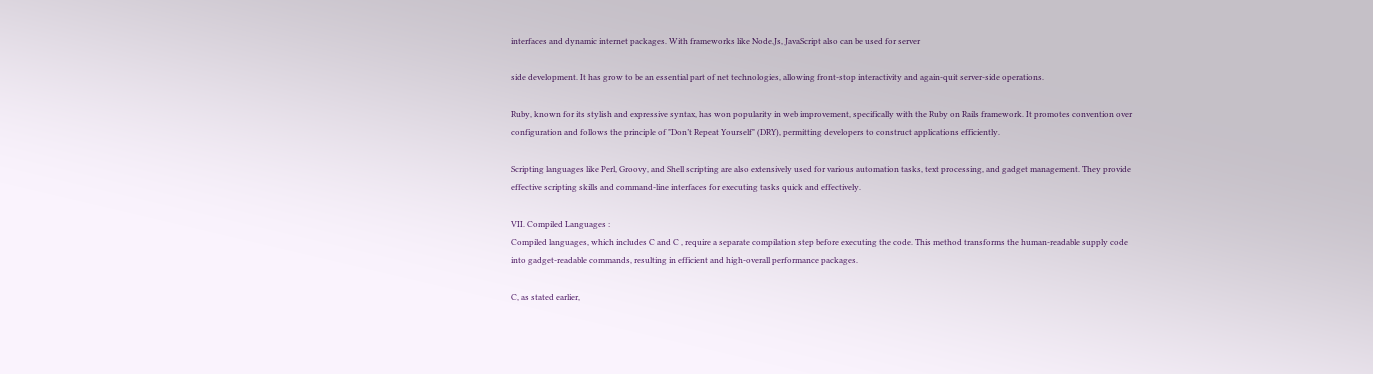interfaces and dynamic internet packages. With frameworks like Node.Js, JavaScript also can be used for server

side development. It has grow to be an essential part of net technologies, allowing front-stop interactivity and again-quit server-side operations.

Ruby, known for its stylish and expressive syntax, has won popularity in web improvement, specifically with the Ruby on Rails framework. It promotes convention over configuration and follows the principle of "Don’t Repeat Yourself" (DRY), permitting developers to construct applications efficiently.

Scripting languages like Perl, Groovy, and Shell scripting are also extensively used for various automation tasks, text processing, and gadget management. They provide effective scripting skills and command-line interfaces for executing tasks quick and effectively.

VII. Compiled Languages :
Compiled languages, which includes C and C , require a separate compilation step before executing the code. This method transforms the human-readable supply code into gadget-readable commands, resulting in efficient and high-overall performance packages.

C, as stated earlier,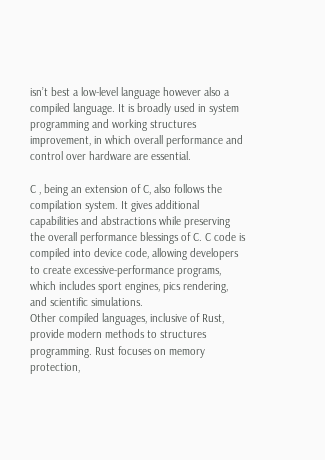isn’t best a low-level language however also a compiled language. It is broadly used in system programming and working structures improvement, in which overall performance and control over hardware are essential.

C , being an extension of C, also follows the compilation system. It gives additional capabilities and abstractions while preserving the overall performance blessings of C. C code is compiled into device code, allowing developers to create excessive-performance programs, which includes sport engines, pics rendering, and scientific simulations.
Other compiled languages, inclusive of Rust, provide modern methods to structures programming. Rust focuses on memory protection,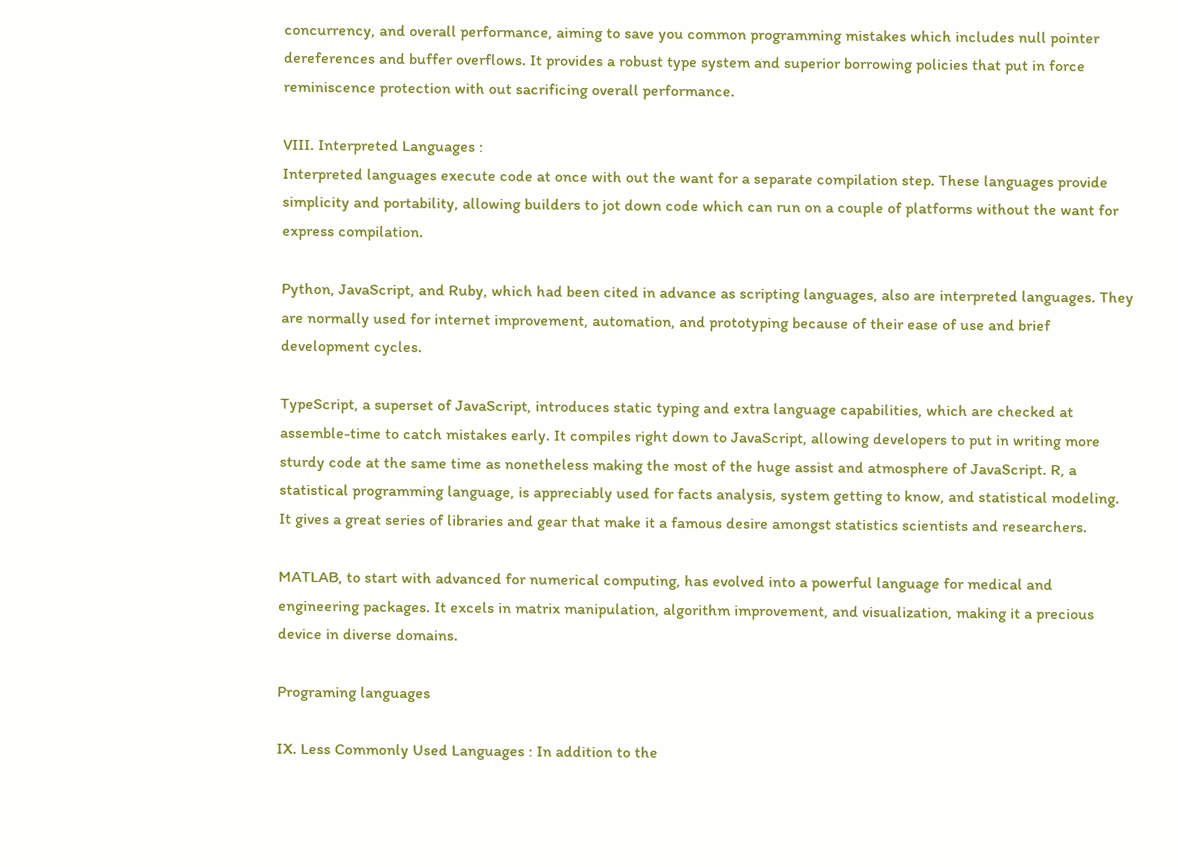concurrency, and overall performance, aiming to save you common programming mistakes which includes null pointer dereferences and buffer overflows. It provides a robust type system and superior borrowing policies that put in force reminiscence protection with out sacrificing overall performance.

VIII. Interpreted Languages :
Interpreted languages execute code at once with out the want for a separate compilation step. These languages provide simplicity and portability, allowing builders to jot down code which can run on a couple of platforms without the want for express compilation.

Python, JavaScript, and Ruby, which had been cited in advance as scripting languages, also are interpreted languages. They are normally used for internet improvement, automation, and prototyping because of their ease of use and brief development cycles.

TypeScript, a superset of JavaScript, introduces static typing and extra language capabilities, which are checked at assemble-time to catch mistakes early. It compiles right down to JavaScript, allowing developers to put in writing more sturdy code at the same time as nonetheless making the most of the huge assist and atmosphere of JavaScript. R, a statistical programming language, is appreciably used for facts analysis, system getting to know, and statistical modeling. It gives a great series of libraries and gear that make it a famous desire amongst statistics scientists and researchers.

MATLAB, to start with advanced for numerical computing, has evolved into a powerful language for medical and engineering packages. It excels in matrix manipulation, algorithm improvement, and visualization, making it a precious device in diverse domains.

Programing languages

IX. Less Commonly Used Languages : In addition to the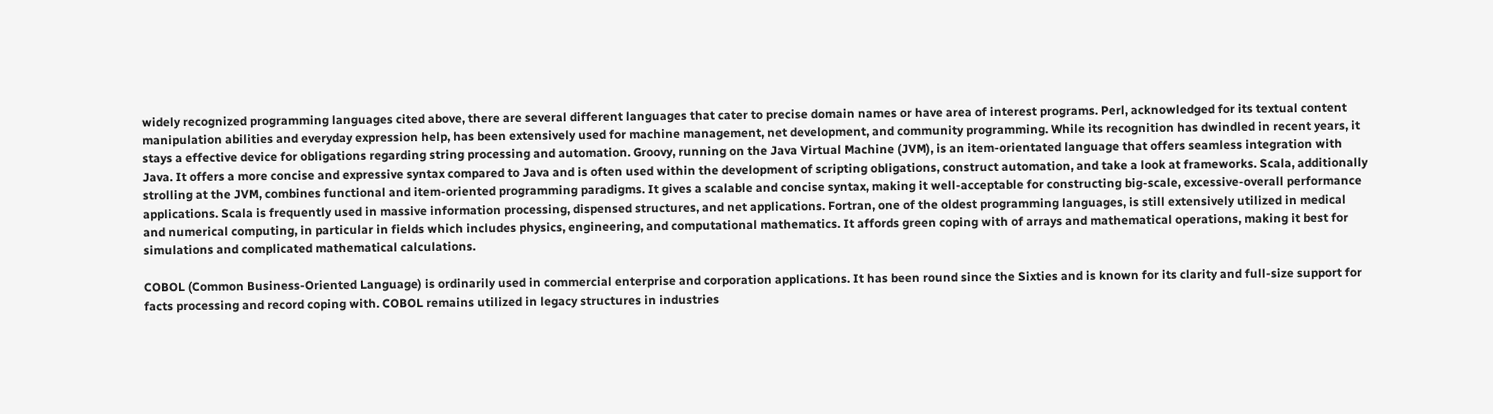widely recognized programming languages cited above, there are several different languages that cater to precise domain names or have area of interest programs. Perl, acknowledged for its textual content manipulation abilities and everyday expression help, has been extensively used for machine management, net development, and community programming. While its recognition has dwindled in recent years, it stays a effective device for obligations regarding string processing and automation. Groovy, running on the Java Virtual Machine (JVM), is an item-orientated language that offers seamless integration with Java. It offers a more concise and expressive syntax compared to Java and is often used within the development of scripting obligations, construct automation, and take a look at frameworks. Scala, additionally strolling at the JVM, combines functional and item-oriented programming paradigms. It gives a scalable and concise syntax, making it well-acceptable for constructing big-scale, excessive-overall performance applications. Scala is frequently used in massive information processing, dispensed structures, and net applications. Fortran, one of the oldest programming languages, is still extensively utilized in medical and numerical computing, in particular in fields which includes physics, engineering, and computational mathematics. It affords green coping with of arrays and mathematical operations, making it best for simulations and complicated mathematical calculations.

COBOL (Common Business-Oriented Language) is ordinarily used in commercial enterprise and corporation applications. It has been round since the Sixties and is known for its clarity and full-size support for facts processing and record coping with. COBOL remains utilized in legacy structures in industries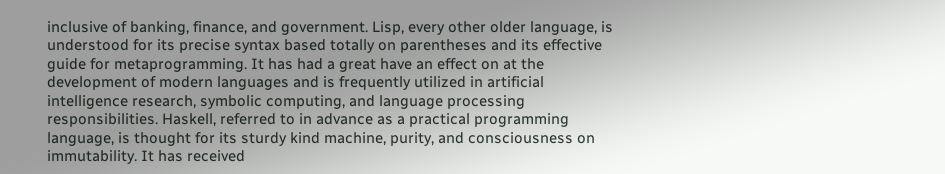inclusive of banking, finance, and government. Lisp, every other older language, is understood for its precise syntax based totally on parentheses and its effective guide for metaprogramming. It has had a great have an effect on at the development of modern languages and is frequently utilized in artificial intelligence research, symbolic computing, and language processing responsibilities. Haskell, referred to in advance as a practical programming language, is thought for its sturdy kind machine, purity, and consciousness on immutability. It has received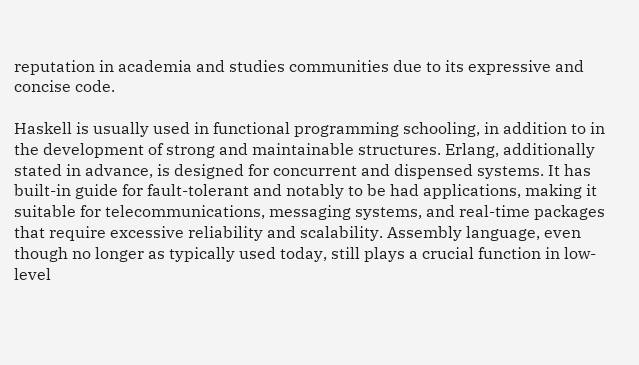reputation in academia and studies communities due to its expressive and concise code.

Haskell is usually used in functional programming schooling, in addition to in the development of strong and maintainable structures. Erlang, additionally stated in advance, is designed for concurrent and dispensed systems. It has built-in guide for fault-tolerant and notably to be had applications, making it suitable for telecommunications, messaging systems, and real-time packages that require excessive reliability and scalability. Assembly language, even though no longer as typically used today, still plays a crucial function in low-level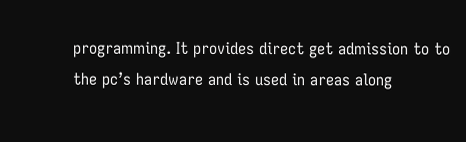programming. It provides direct get admission to to the pc’s hardware and is used in areas along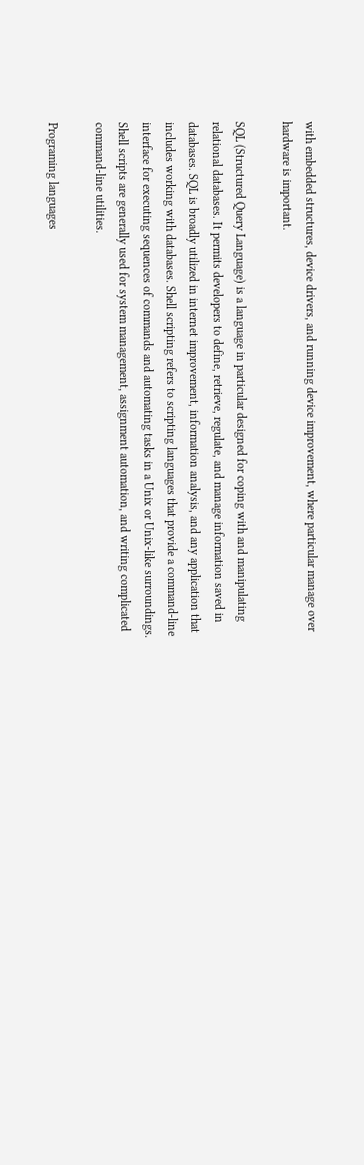with embedded structures, device drivers, and running device improvement, where particular manage over hardware is important.

SQL (Structured Query Language) is a language in particular designed for coping with and manipulating relational databases. It permits developers to define, retrieve, regulate, and manage information saved in databases. SQL is broadly utilized in internet improvement, information analysis, and any application that includes working with databases. Shell scripting refers to scripting languages that provide a command-line interface for executing sequences of commands and automating tasks in a Unix or Unix-like surroundings. Shell scripts are generally used for system management, assignment automation, and writing complicated command-line utilities.

Programing languages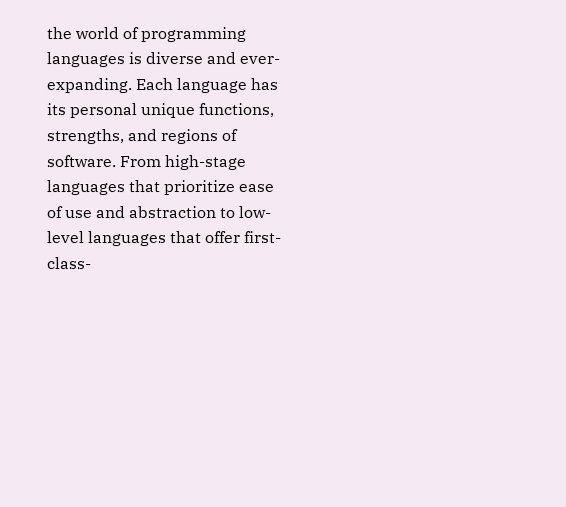the world of programming languages is diverse and ever-expanding. Each language has its personal unique functions, strengths, and regions of software. From high-stage languages that prioritize ease of use and abstraction to low-level languages that offer first-class-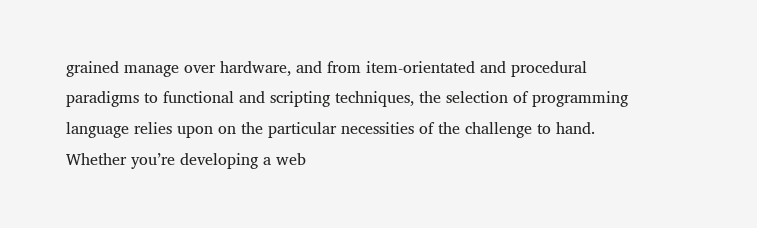grained manage over hardware, and from item-orientated and procedural paradigms to functional and scripting techniques, the selection of programming language relies upon on the particular necessities of the challenge to hand. Whether you’re developing a web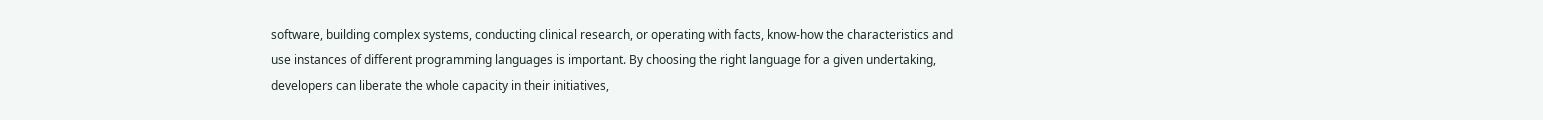software, building complex systems, conducting clinical research, or operating with facts, know-how the characteristics and use instances of different programming languages is important. By choosing the right language for a given undertaking, developers can liberate the whole capacity in their initiatives,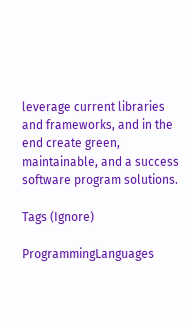leverage current libraries and frameworks, and in the end create green, maintainable, and a success software program solutions.

Tags (Ignore)

ProgrammingLanguages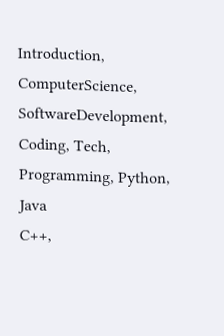Introduction, ComputerScience, SoftwareDevelopment, Coding, Tech, Programming, Python, Java
C++,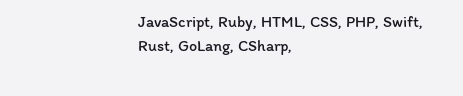JavaScript, Ruby, HTML, CSS, PHP, Swift, Rust, GoLang, CSharp,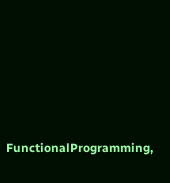FunctionalProgramming,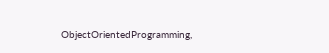ObjectOrientedProgramming,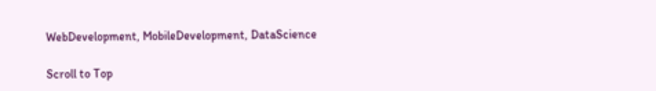WebDevelopment, MobileDevelopment, DataScience

Scroll to Top